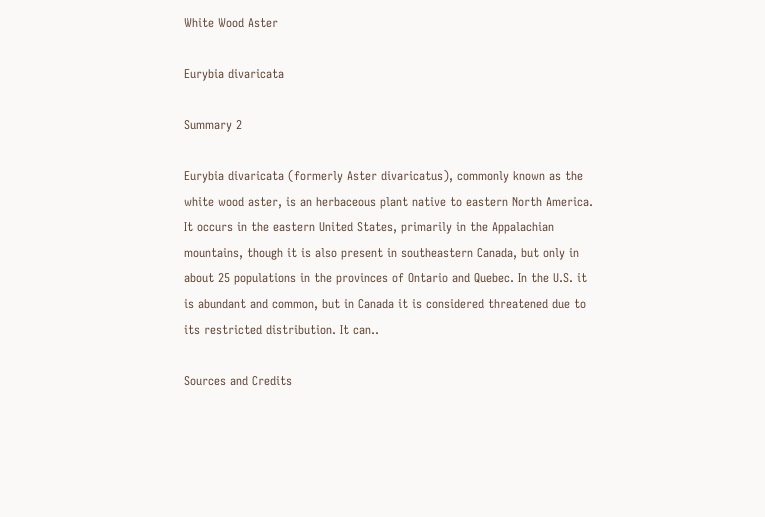White Wood Aster

Eurybia divaricata

Summary 2

Eurybia divaricata (formerly Aster divaricatus), commonly known as the white wood aster, is an herbaceous plant native to eastern North America. It occurs in the eastern United States, primarily in the Appalachian mountains, though it is also present in southeastern Canada, but only in about 25 populations in the provinces of Ontario and Quebec. In the U.S. it is abundant and common, but in Canada it is considered threatened due to its restricted distribution. It can..

Sources and Credits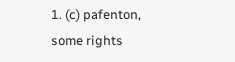1. (c) pafenton, some rights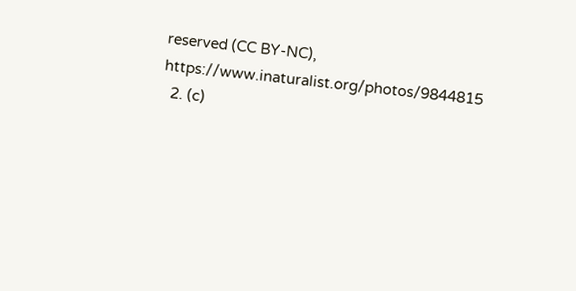reserved (CC BY-NC), https://www.inaturalist.org/photos/9844815
  2. (c)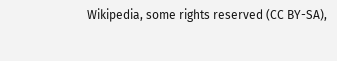Wikipedia, some rights reserved (CC BY-SA),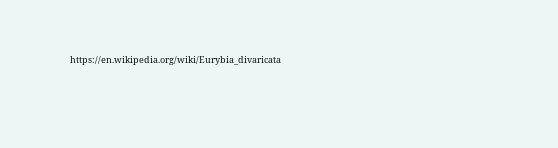https://en.wikipedia.org/wiki/Eurybia_divaricata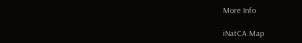More Info

iNatCA Map